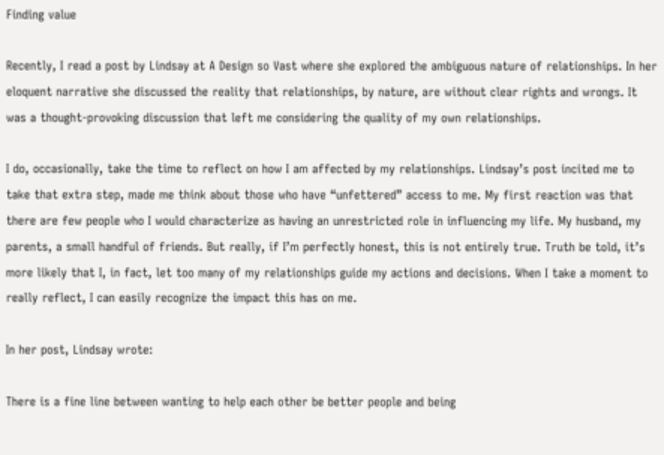Finding value

Recently, I read a post by Lindsay at A Design so Vast where she explored the ambiguous nature of relationships. In her eloquent narrative she discussed the reality that relationships, by nature, are without clear rights and wrongs. It was a thought-provoking discussion that left me considering the quality of my own relationships.

I do, occasionally, take the time to reflect on how I am affected by my relationships. Lindsay’s post incited me to take that extra step, made me think about those who have “unfettered” access to me. My first reaction was that there are few people who I would characterize as having an unrestricted role in influencing my life. My husband, my parents, a small handful of friends. But really, if I’m perfectly honest, this is not entirely true. Truth be told, it’s more likely that I, in fact, let too many of my relationships guide my actions and decisions. When I take a moment to really reflect, I can easily recognize the impact this has on me.

In her post, Lindsay wrote:

There is a fine line between wanting to help each other be better people and being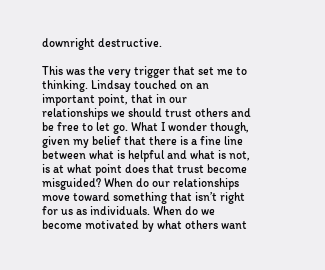downright destructive.

This was the very trigger that set me to thinking. Lindsay touched on an important point, that in our relationships we should trust others and be free to let go. What I wonder though, given my belief that there is a fine line between what is helpful and what is not, is at what point does that trust become misguided? When do our relationships move toward something that isn’t right for us as individuals. When do we become motivated by what others want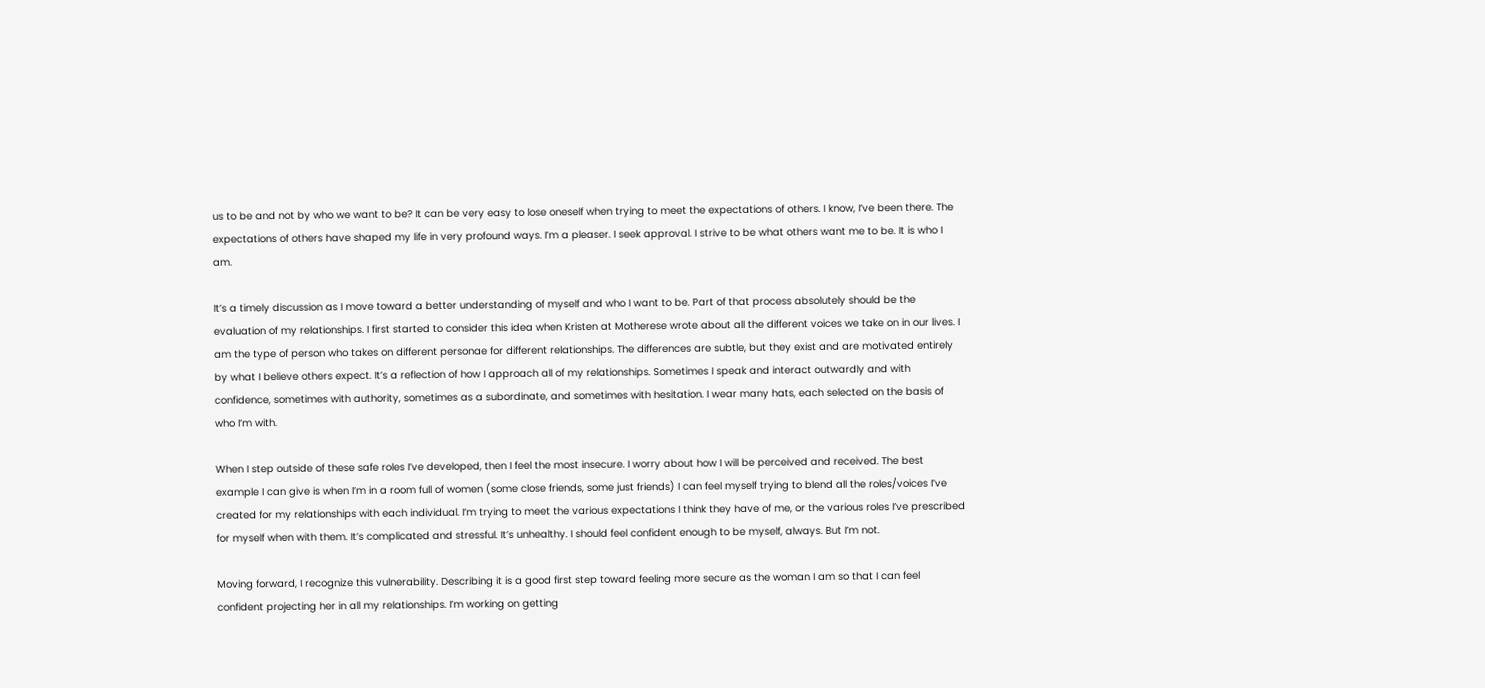us to be and not by who we want to be? It can be very easy to lose oneself when trying to meet the expectations of others. I know, I’ve been there. The expectations of others have shaped my life in very profound ways. I’m a pleaser. I seek approval. I strive to be what others want me to be. It is who I am.

It’s a timely discussion as I move toward a better understanding of myself and who I want to be. Part of that process absolutely should be the evaluation of my relationships. I first started to consider this idea when Kristen at Motherese wrote about all the different voices we take on in our lives. I am the type of person who takes on different personae for different relationships. The differences are subtle, but they exist and are motivated entirely by what I believe others expect. It’s a reflection of how I approach all of my relationships. Sometimes I speak and interact outwardly and with confidence, sometimes with authority, sometimes as a subordinate, and sometimes with hesitation. I wear many hats, each selected on the basis of who I’m with.

When I step outside of these safe roles I’ve developed, then I feel the most insecure. I worry about how I will be perceived and received. The best example I can give is when I’m in a room full of women (some close friends, some just friends) I can feel myself trying to blend all the roles/voices I’ve created for my relationships with each individual. I’m trying to meet the various expectations I think they have of me, or the various roles I’ve prescribed for myself when with them. It’s complicated and stressful. It’s unhealthy. I should feel confident enough to be myself, always. But I’m not.

Moving forward, I recognize this vulnerability. Describing it is a good first step toward feeling more secure as the woman I am so that I can feel confident projecting her in all my relationships. I’m working on getting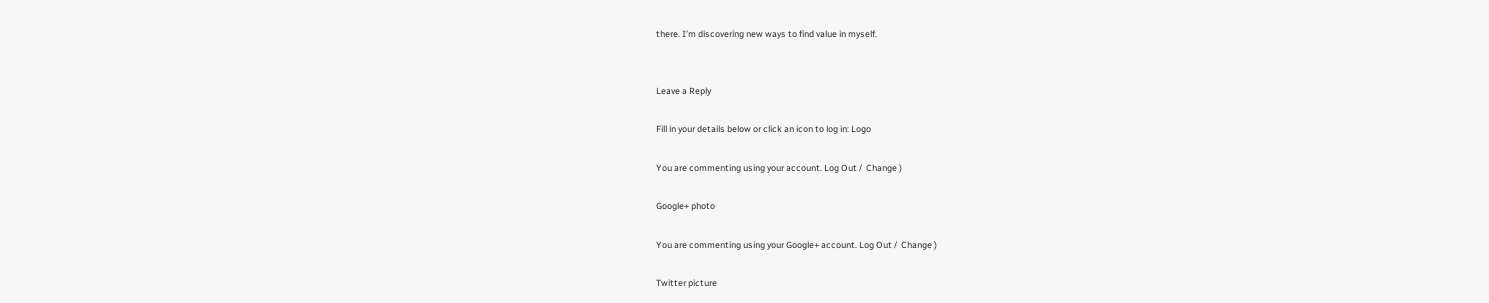there. I’m discovering new ways to find value in myself.


Leave a Reply

Fill in your details below or click an icon to log in: Logo

You are commenting using your account. Log Out /  Change )

Google+ photo

You are commenting using your Google+ account. Log Out /  Change )

Twitter picture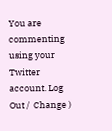You are commenting using your Twitter account. Log Out /  Change )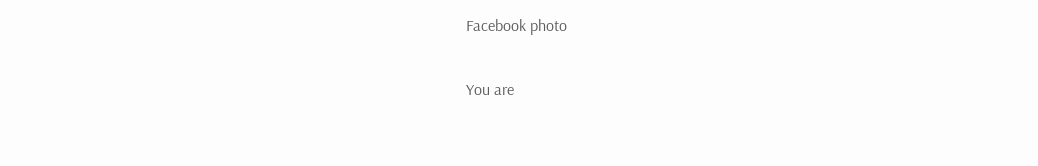Facebook photo

You are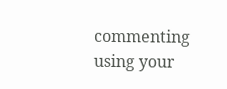commenting using your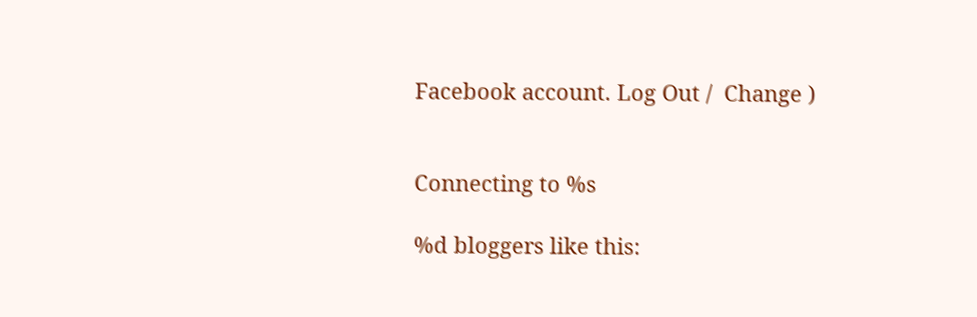Facebook account. Log Out /  Change )


Connecting to %s

%d bloggers like this: